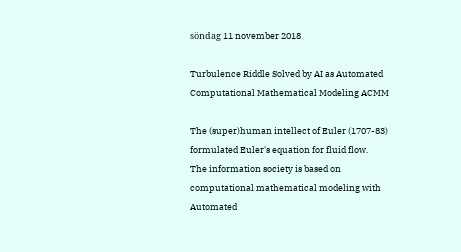söndag 11 november 2018

Turbulence Riddle Solved by AI as Automated Computational Mathematical Modeling ACMM

The (super)human intellect of Euler (1707-83) formulated Euler's equation for fluid flow.
The information society is based on computational mathematical modeling with Automated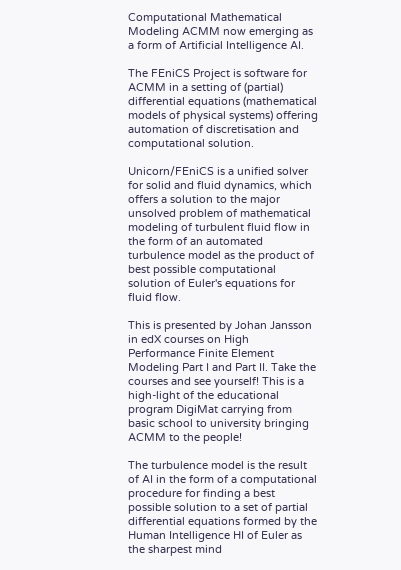Computational Mathematical Modeling ACMM now emerging as a form of Artificial Intelligence AI.

The FEniCS Project is software for ACMM in a setting of (partial) differential equations (mathematical models of physical systems) offering automation of discretisation and computational solution.

Unicorn/FEniCS is a unified solver for solid and fluid dynamics, which offers a solution to the major unsolved problem of mathematical modeling of turbulent fluid flow in the form of an automated turbulence model as the product of best possible computational solution of Euler's equations for fluid flow.

This is presented by Johan Jansson in edX courses on High Performance Finite Element Modeling Part I and Part II. Take the courses and see yourself! This is a high-light of the educational program DigiMat carrying from basic school to university bringing ACMM to the people!

The turbulence model is the result of AI in the form of a computational procedure for finding a best possible solution to a set of partial differential equations formed by the Human Intelligence HI of Euler as the sharpest mind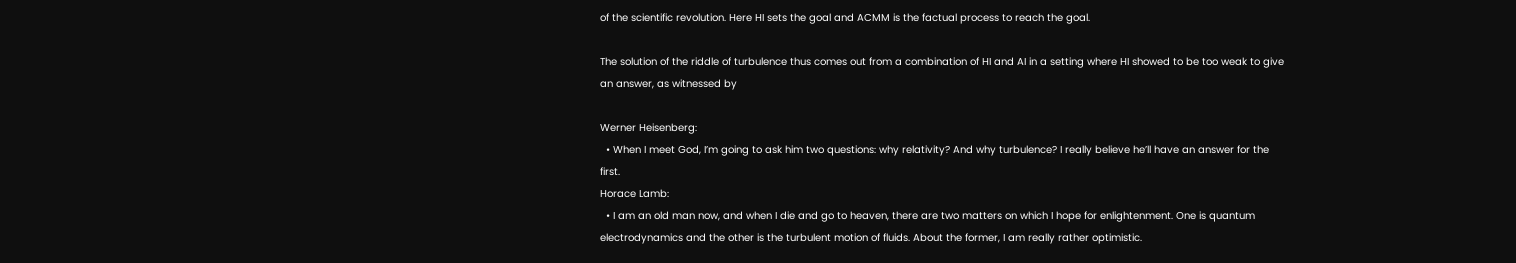of the scientific revolution. Here HI sets the goal and ACMM is the factual process to reach the goal.

The solution of the riddle of turbulence thus comes out from a combination of HI and AI in a setting where HI showed to be too weak to give an answer, as witnessed by

Werner Heisenberg:
  • When I meet God, I’m going to ask him two questions: why relativity? And why turbulence? I really believe he’ll have an answer for the first.
Horace Lamb:
  • I am an old man now, and when I die and go to heaven, there are two matters on which I hope for enlightenment. One is quantum electrodynamics and the other is the turbulent motion of fluids. About the former, I am really rather optimistic.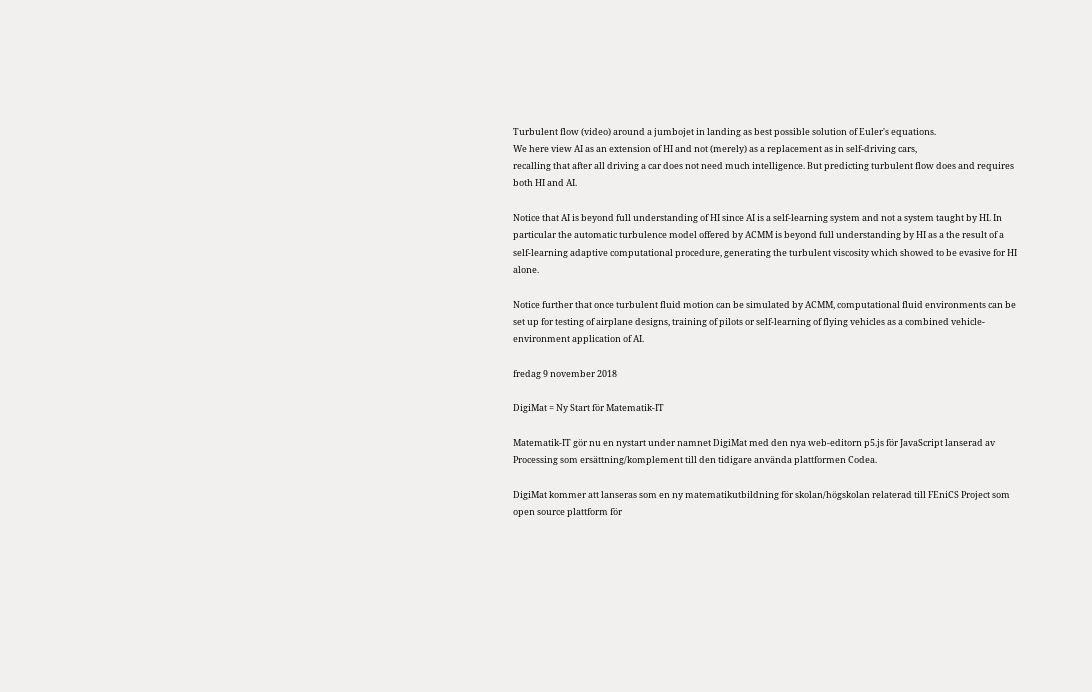Turbulent flow (video) around a jumbojet in landing as best possible solution of Euler's equations.
We here view AI as an extension of HI and not (merely) as a replacement as in self-driving cars,
recalling that after all driving a car does not need much intelligence. But predicting turbulent flow does and requires both HI and AI.

Notice that AI is beyond full understanding of HI since AI is a self-learning system and not a system taught by HI. In particular the automatic turbulence model offered by ACMM is beyond full understanding by HI as a the result of a self-learning adaptive computational procedure, generating the turbulent viscosity which showed to be evasive for HI alone.

Notice further that once turbulent fluid motion can be simulated by ACMM, computational fluid environments can be set up for testing of airplane designs, training of pilots or self-learning of flying vehicles as a combined vehicle-environment application of AI.

fredag 9 november 2018

DigiMat = Ny Start för Matematik-IT

Matematik-IT gör nu en nystart under namnet DigiMat med den nya web-editorn p5.js för JavaScript lanserad av Processing som ersättning/komplement till den tidigare använda plattformen Codea.

DigiMat kommer att lanseras som en ny matematikutbildning för skolan/högskolan relaterad till FEniCS Project som open source plattform för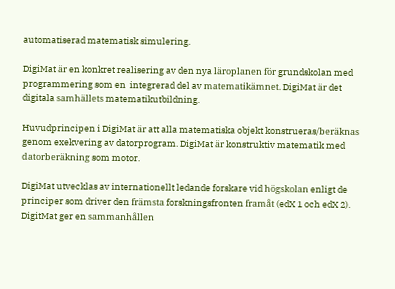automatiserad matematisk simulering.

DigiMat är en konkret realisering av den nya läroplanen för grundskolan med programmering som en  integrerad del av matematikämnet. DigiMat är det digitala samhällets matematikutbildning.

Huvudprincipen i DigiMat är att alla matematiska objekt konstrueras/beräknas genom exekvering av datorprogram. DigiMat är konstruktiv matematik med datorberäkning som motor.

DigiMat utvecklas av internationellt ledande forskare vid högskolan enligt de principer som driver den främsta forskningsfronten framåt (edX 1 och edX 2).  DigitMat ger en sammanhållen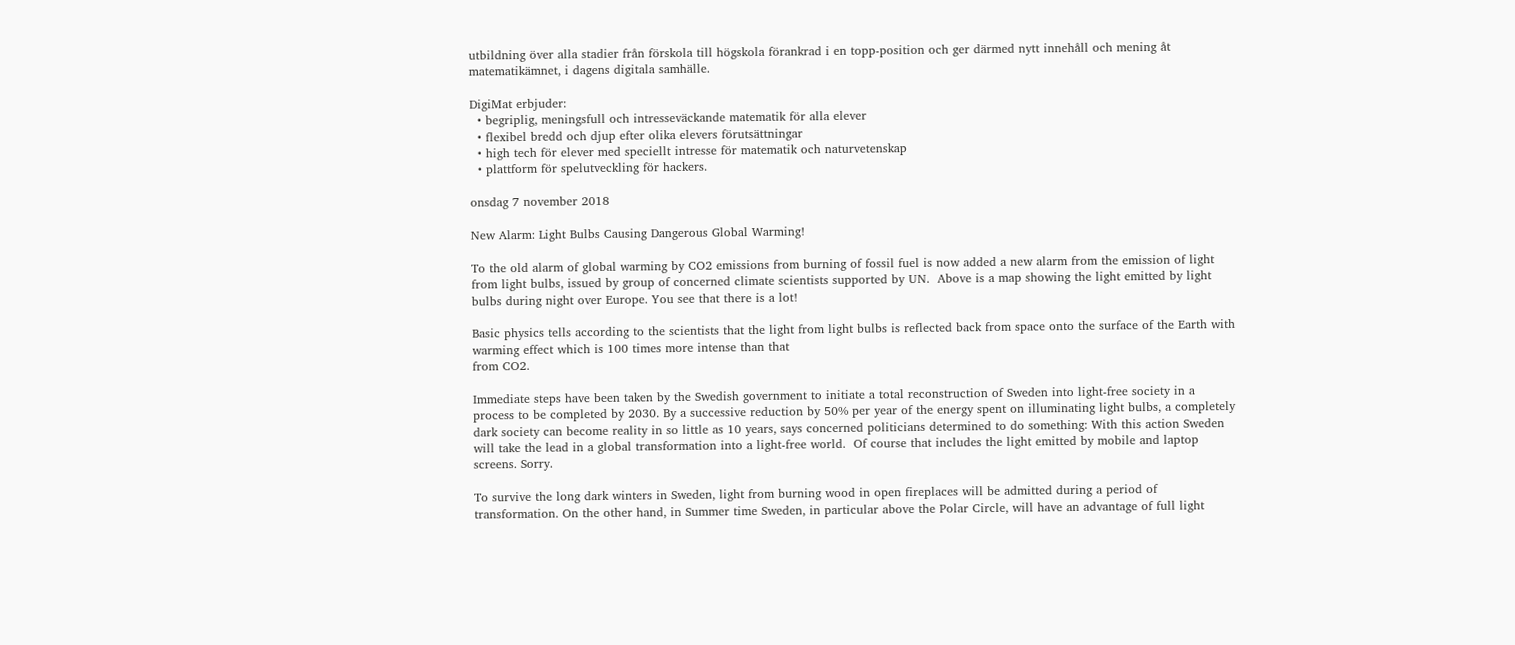utbildning över alla stadier från förskola till högskola förankrad i en topp-position och ger därmed nytt innehåll och mening åt matematikämnet, i dagens digitala samhälle.

DigiMat erbjuder:
  • begriplig, meningsfull och intresseväckande matematik för alla elever
  • flexibel bredd och djup efter olika elevers förutsättningar
  • high tech för elever med speciellt intresse för matematik och naturvetenskap
  • plattform för spelutveckling för hackers.

onsdag 7 november 2018

New Alarm: Light Bulbs Causing Dangerous Global Warming!

To the old alarm of global warming by CO2 emissions from burning of fossil fuel is now added a new alarm from the emission of light from light bulbs, issued by group of concerned climate scientists supported by UN.  Above is a map showing the light emitted by light bulbs during night over Europe. You see that there is a lot!

Basic physics tells according to the scientists that the light from light bulbs is reflected back from space onto the surface of the Earth with warming effect which is 100 times more intense than that
from CO2.

Immediate steps have been taken by the Swedish government to initiate a total reconstruction of Sweden into light-free society in a process to be completed by 2030. By a successive reduction by 50% per year of the energy spent on illuminating light bulbs, a completely dark society can become reality in so little as 10 years, says concerned politicians determined to do something: With this action Sweden will take the lead in a global transformation into a light-free world.  Of course that includes the light emitted by mobile and laptop screens. Sorry.

To survive the long dark winters in Sweden, light from burning wood in open fireplaces will be admitted during a period of transformation. On the other hand, in Summer time Sweden, in particular above the Polar Circle, will have an advantage of full light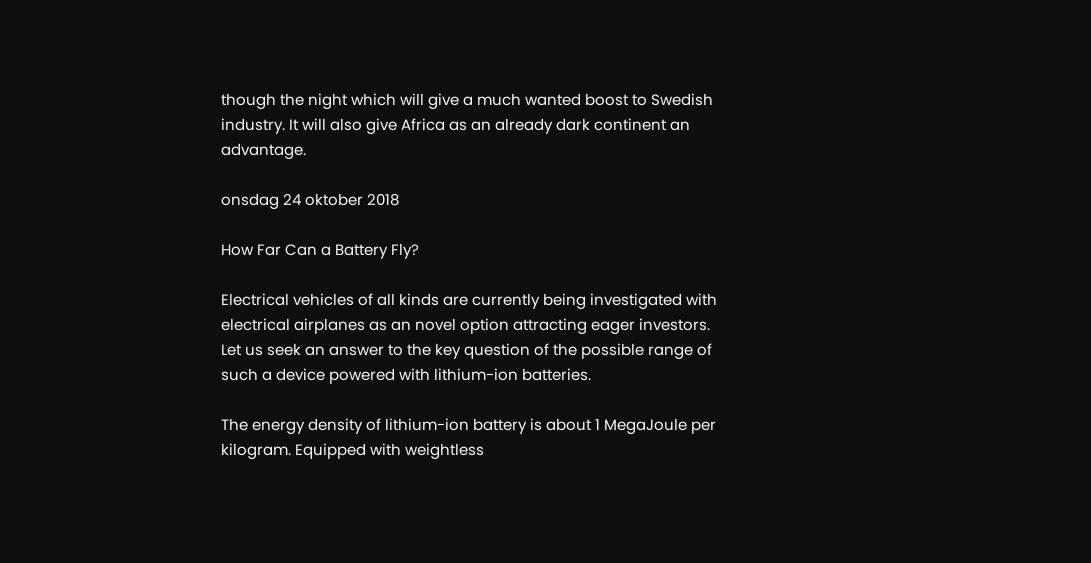though the night which will give a much wanted boost to Swedish industry. It will also give Africa as an already dark continent an advantage.

onsdag 24 oktober 2018

How Far Can a Battery Fly?

Electrical vehicles of all kinds are currently being investigated with electrical airplanes as an novel option attracting eager investors. Let us seek an answer to the key question of the possible range of such a device powered with lithium-ion batteries.

The energy density of lithium-ion battery is about 1 MegaJoule per kilogram. Equipped with weightless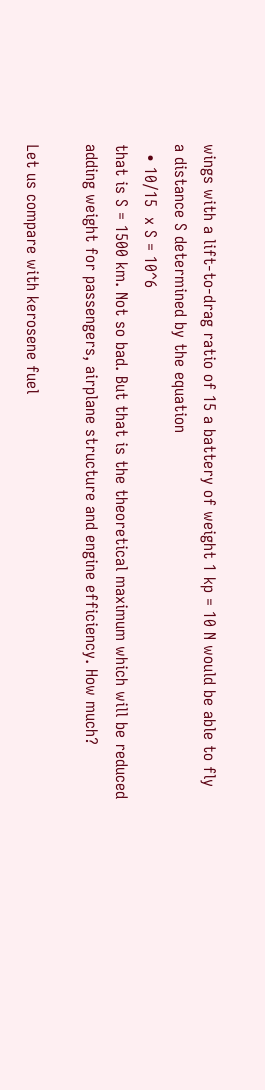wings with a lift-to-drag ratio of 15 a battery of weight 1 kp = 10 N would be able to fly a distance S determined by the equation
  • 10/15  x S = 10^6
that is S = 1500 km. Not so bad. But that is the theoretical maximum which will be reduced  adding weight for passengers, airplane structure and engine efficiency. How much?

Let us compare with kerosene fuel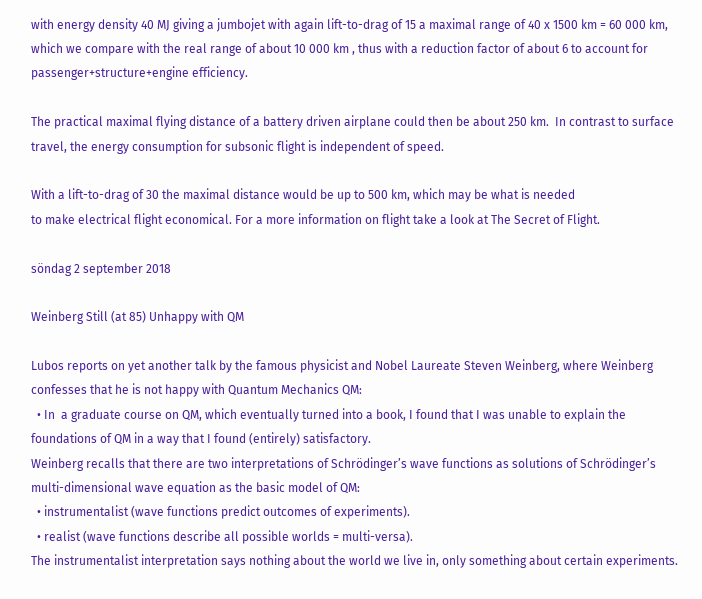with energy density 40 MJ giving a jumbojet with again lift-to-drag of 15 a maximal range of 40 x 1500 km = 60 000 km, which we compare with the real range of about 10 000 km , thus with a reduction factor of about 6 to account for passenger+structure+engine efficiency.

The practical maximal flying distance of a battery driven airplane could then be about 250 km.  In contrast to surface travel, the energy consumption for subsonic flight is independent of speed.

With a lift-to-drag of 30 the maximal distance would be up to 500 km, which may be what is needed
to make electrical flight economical. For a more information on flight take a look at The Secret of Flight.

söndag 2 september 2018

Weinberg Still (at 85) Unhappy with QM

Lubos reports on yet another talk by the famous physicist and Nobel Laureate Steven Weinberg, where Weinberg confesses that he is not happy with Quantum Mechanics QM:
  • In  a graduate course on QM, which eventually turned into a book, I found that I was unable to explain the foundations of QM in a way that I found (entirely) satisfactory.
Weinberg recalls that there are two interpretations of Schrödinger’s wave functions as solutions of Schrödinger’s multi-dimensional wave equation as the basic model of QM:
  • instrumentalist (wave functions predict outcomes of experiments).
  • realist (wave functions describe all possible worlds = multi-versa).
The instrumentalist interpretation says nothing about the world we live in, only something about certain experiments.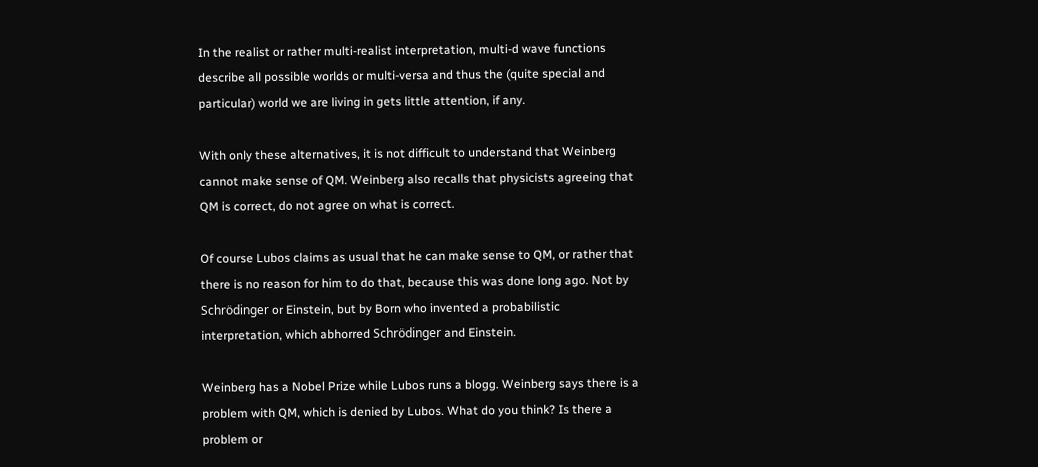In the realist or rather multi-realist interpretation, multi-d wave functions describe all possible worlds or multi-versa and thus the (quite special and particular) world we are living in gets little attention, if any.

With only these alternatives, it is not difficult to understand that Weinberg cannot make sense of QM. Weinberg also recalls that physicists agreeing that QM is correct, do not agree on what is correct.

Of course Lubos claims as usual that he can make sense to QM, or rather that there is no reason for him to do that, because this was done long ago. Not by Schrödinger or Einstein, but by Born who invented a probabilistic interpretation, which abhorred Schrödinger and Einstein.

Weinberg has a Nobel Prize while Lubos runs a blogg. Weinberg says there is a problem with QM, which is denied by Lubos. What do you think? Is there a problem or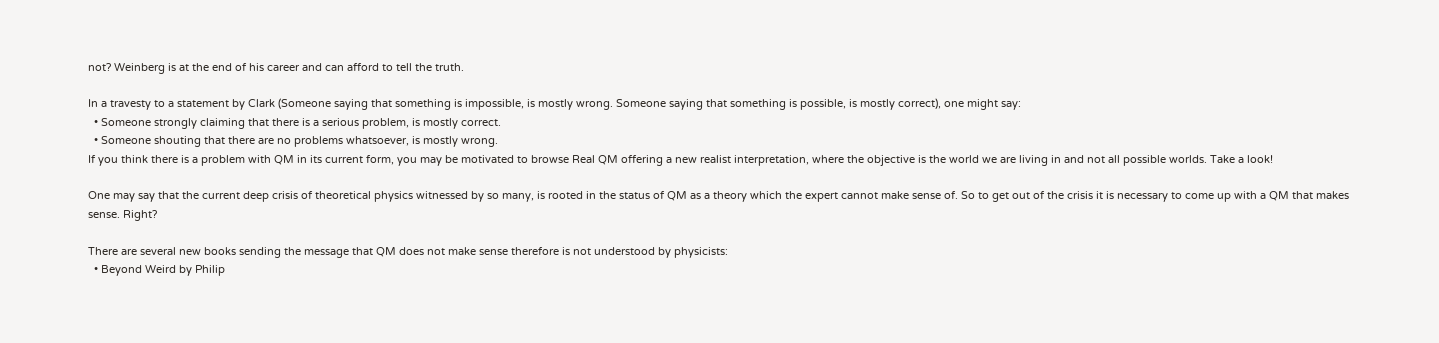not? Weinberg is at the end of his career and can afford to tell the truth.

In a travesty to a statement by Clark (Someone saying that something is impossible, is mostly wrong. Someone saying that something is possible, is mostly correct), one might say:
  • Someone strongly claiming that there is a serious problem, is mostly correct.
  • Someone shouting that there are no problems whatsoever, is mostly wrong.
If you think there is a problem with QM in its current form, you may be motivated to browse Real QM offering a new realist interpretation, where the objective is the world we are living in and not all possible worlds. Take a look!

One may say that the current deep crisis of theoretical physics witnessed by so many, is rooted in the status of QM as a theory which the expert cannot make sense of. So to get out of the crisis it is necessary to come up with a QM that makes sense. Right?

There are several new books sending the message that QM does not make sense therefore is not understood by physicists:
  • Beyond Weird by Philip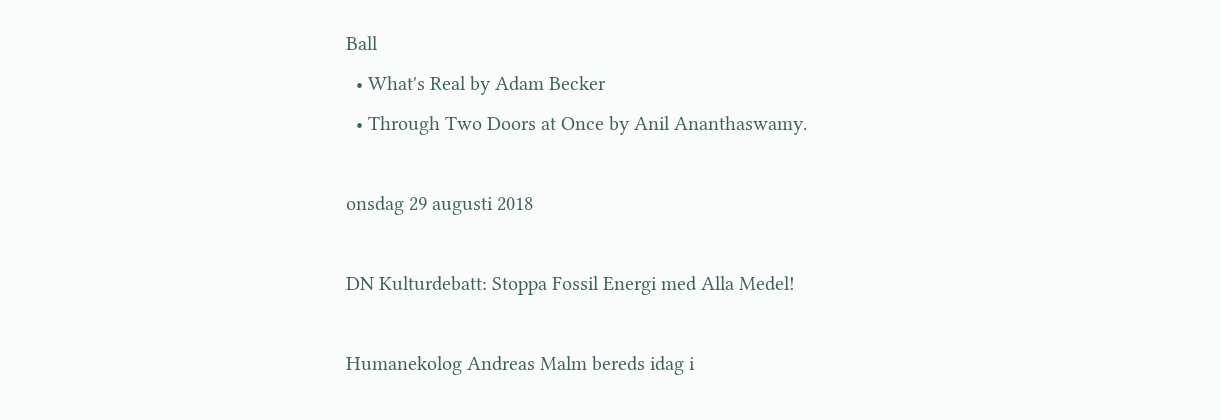Ball
  • What's Real by Adam Becker
  • Through Two Doors at Once by Anil Ananthaswamy.

onsdag 29 augusti 2018

DN Kulturdebatt: Stoppa Fossil Energi med Alla Medel!

Humanekolog Andreas Malm bereds idag i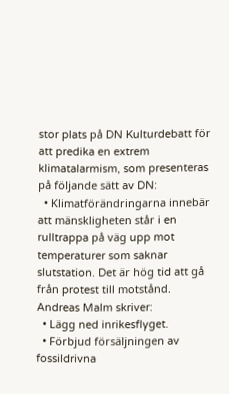stor plats på DN Kulturdebatt för att predika en extrem klimatalarmism, som presenteras på följande sätt av DN:
  • Klimatförändringarna innebär att mänskligheten står i en rulltrappa på väg upp mot temperaturer som saknar slutstation. Det är hög tid att gå från protest till motstånd.
Andreas Malm skriver:
  • Lägg ned inrikesflyget.
  • Förbjud försäljningen av fossildrivna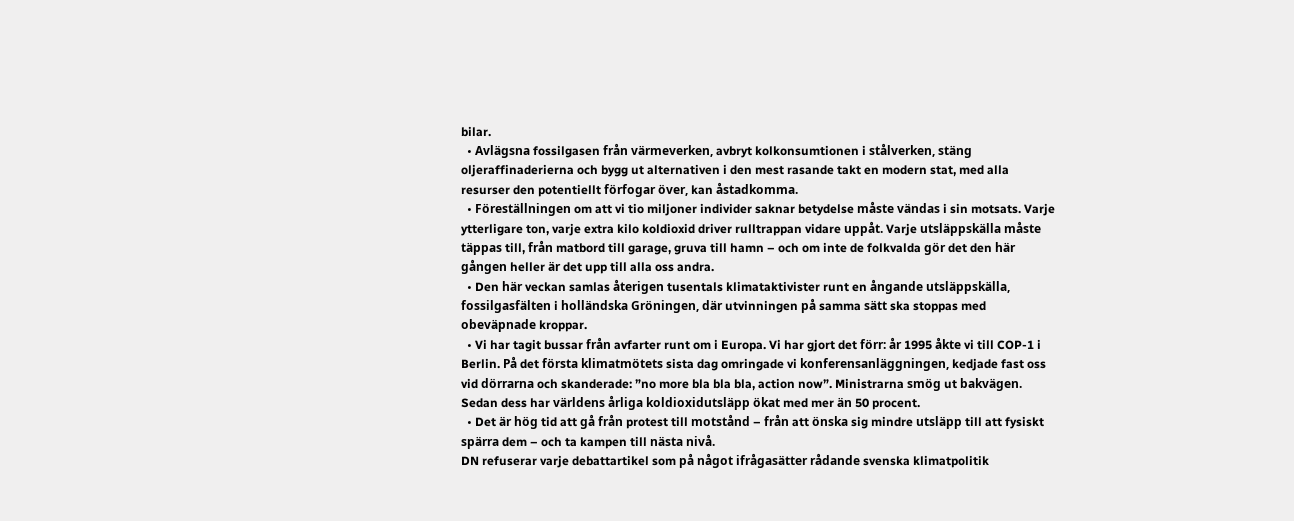bilar.
  • Avlägsna fossilgasen från värmeverken, avbryt kolkonsumtionen i stålverken, stäng oljeraffinaderierna och bygg ut alternativen i den mest rasande takt en modern stat, med alla resurser den potentiellt förfogar över, kan åstadkomma.
  • Föreställningen om att vi tio miljoner individer saknar betydelse måste vändas i sin motsats. Varje ytterligare ton, varje extra kilo koldioxid driver rulltrappan vidare uppåt. Varje utsläppskälla måste täppas till, från matbord till garage, gruva till hamn – och om inte de folkvalda gör det den här gången heller är det upp till alla oss andra.
  • Den här veckan samlas återigen tusentals klimataktivister runt en ångande utsläppskälla, fossilgasfälten i holländska Gröningen, där utvinningen på samma sätt ska stoppas med obeväpnade kroppar.
  • Vi har tagit bussar från avfarter runt om i Europa. Vi har gjort det förr: år 1995 åkte vi till COP-1 i Berlin. På det första klimatmötets sista dag omringade vi konferensanläggningen, kedjade fast oss vid dörrarna och skanderade: ”no more bla bla bla, action now”. Ministrarna smög ut bakvägen. Sedan dess har världens årliga koldioxidutsläpp ökat med mer än 50 procent.
  • Det är hög tid att gå från protest till motstånd – från att önska sig mindre utsläpp till att fysiskt spärra dem – och ta kampen till nästa nivå.
DN refuserar varje debattartikel som på något ifrågasätter rådande svenska klimatpolitik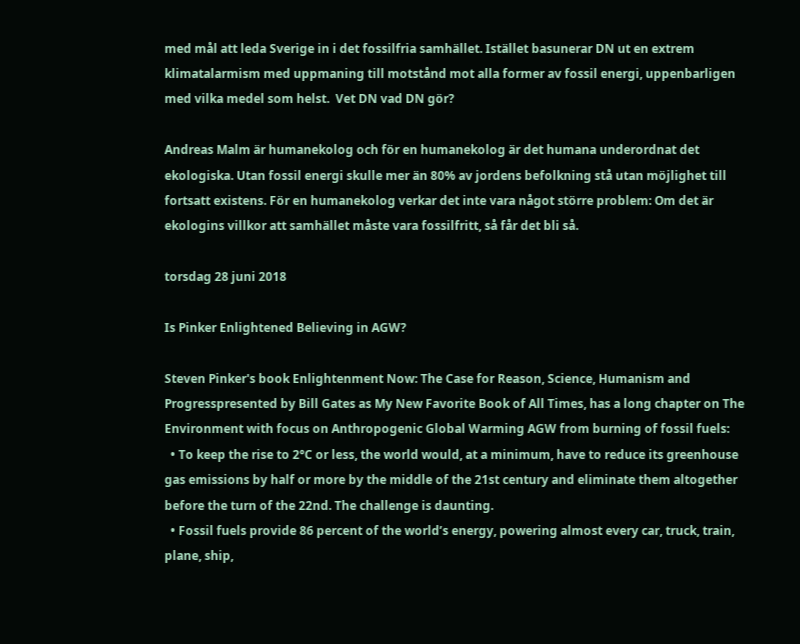med mål att leda Sverige in i det fossilfria samhället. Istället basunerar DN ut en extrem klimatalarmism med uppmaning till motstånd mot alla former av fossil energi, uppenbarligen med vilka medel som helst.  Vet DN vad DN gör?

Andreas Malm är humanekolog och för en humanekolog är det humana underordnat det ekologiska. Utan fossil energi skulle mer än 80% av jordens befolkning stå utan möjlighet till fortsatt existens. För en humanekolog verkar det inte vara något större problem: Om det är ekologins villkor att samhället måste vara fossilfritt, så får det bli så.

torsdag 28 juni 2018

Is Pinker Enlightened Believing in AGW?

Steven Pinker's book Enlightenment Now: The Case for Reason, Science, Humanism and Progresspresented by Bill Gates as My New Favorite Book of All Times, has a long chapter on The Environment with focus on Anthropogenic Global Warming AGW from burning of fossil fuels:
  • To keep the rise to 2°C or less, the world would, at a minimum, have to reduce its greenhouse gas emissions by half or more by the middle of the 21st century and eliminate them altogether before the turn of the 22nd. The challenge is daunting.
  • Fossil fuels provide 86 percent of the world’s energy, powering almost every car, truck, train, plane, ship,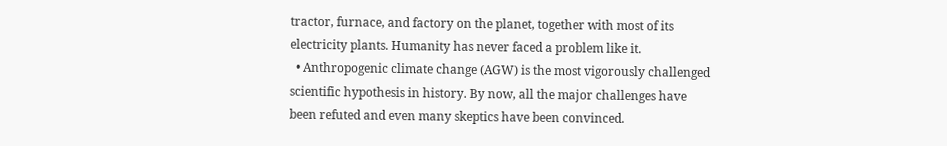tractor, furnace, and factory on the planet, together with most of its electricity plants. Humanity has never faced a problem like it.
  • Anthropogenic climate change (AGW) is the most vigorously challenged scientific hypothesis in history. By now, all the major challenges have been refuted and even many skeptics have been convinced.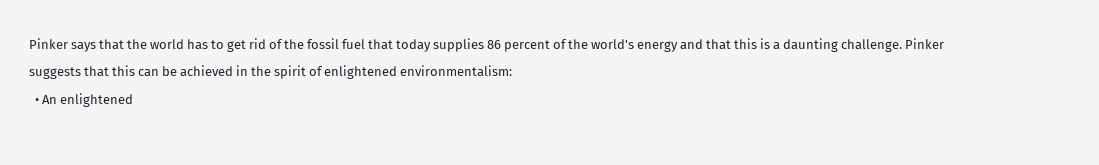Pinker says that the world has to get rid of the fossil fuel that today supplies 86 percent of the world's energy and that this is a daunting challenge. Pinker suggests that this can be achieved in the spirit of enlightened environmentalism:
  • An enlightened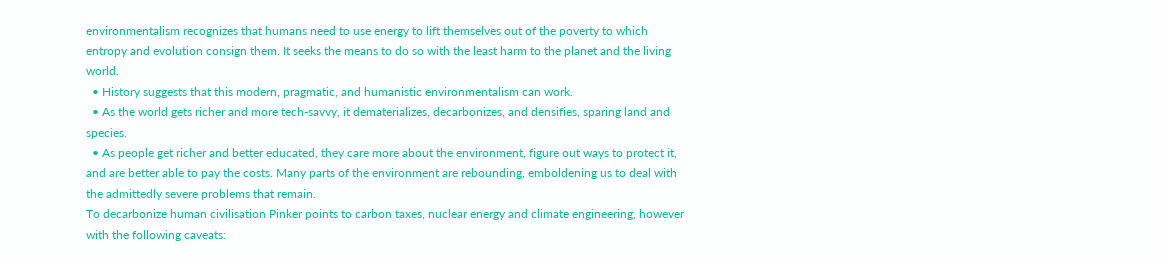environmentalism recognizes that humans need to use energy to lift themselves out of the poverty to which entropy and evolution consign them. It seeks the means to do so with the least harm to the planet and the living world.
  • History suggests that this modern, pragmatic, and humanistic environmentalism can work.
  • As the world gets richer and more tech-savvy, it dematerializes, decarbonizes, and densifies, sparing land and species.
  • As people get richer and better educated, they care more about the environment, figure out ways to protect it, and are better able to pay the costs. Many parts of the environment are rebounding, emboldening us to deal with the admittedly severe problems that remain.
To decarbonize human civilisation Pinker points to carbon taxes, nuclear energy and climate engineering, however with the following caveats: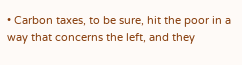• Carbon taxes, to be sure, hit the poor in a way that concerns the left, and they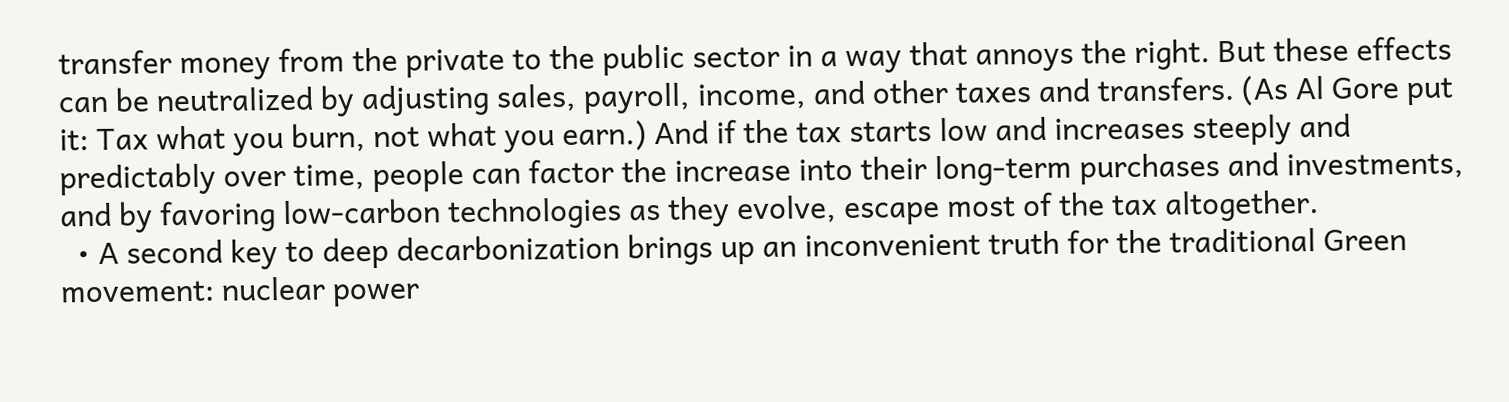transfer money from the private to the public sector in a way that annoys the right. But these effects can be neutralized by adjusting sales, payroll, income, and other taxes and transfers. (As Al Gore put it: Tax what you burn, not what you earn.) And if the tax starts low and increases steeply and predictably over time, people can factor the increase into their long-term purchases and investments, and by favoring low-carbon technologies as they evolve, escape most of the tax altogether.
  • A second key to deep decarbonization brings up an inconvenient truth for the traditional Green movement: nuclear power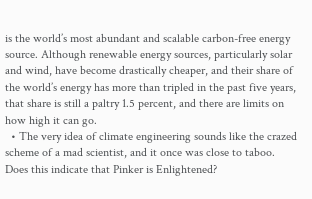is the world’s most abundant and scalable carbon-free energy source. Although renewable energy sources, particularly solar and wind, have become drastically cheaper, and their share of the world’s energy has more than tripled in the past five years, that share is still a paltry 1.5 percent, and there are limits on how high it can go.
  • The very idea of climate engineering sounds like the crazed scheme of a mad scientist, and it once was close to taboo.
Does this indicate that Pinker is Enlightened?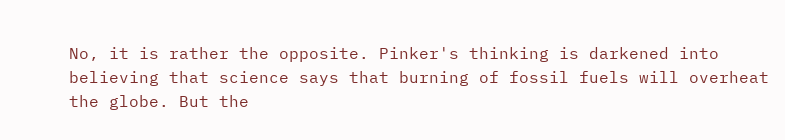No, it is rather the opposite. Pinker's thinking is darkened into believing that science says that burning of fossil fuels will overheat the globe. But the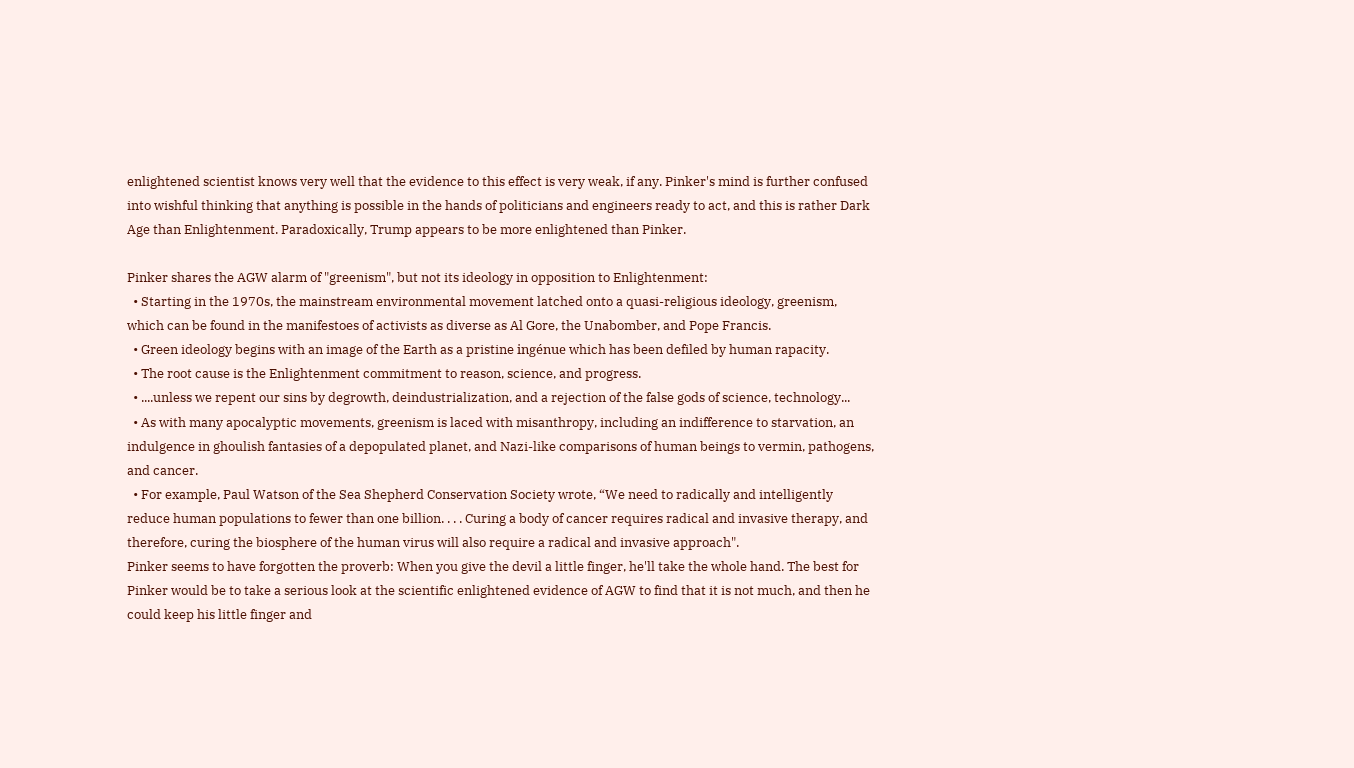enlightened scientist knows very well that the evidence to this effect is very weak, if any. Pinker's mind is further confused into wishful thinking that anything is possible in the hands of politicians and engineers ready to act, and this is rather Dark Age than Enlightenment. Paradoxically, Trump appears to be more enlightened than Pinker.

Pinker shares the AGW alarm of "greenism", but not its ideology in opposition to Enlightenment:
  • Starting in the 1970s, the mainstream environmental movement latched onto a quasi-religious ideology, greenism, which can be found in the manifestoes of activists as diverse as Al Gore, the Unabomber, and Pope Francis.
  • Green ideology begins with an image of the Earth as a pristine ingénue which has been defiled by human rapacity.
  • The root cause is the Enlightenment commitment to reason, science, and progress.
  • ....unless we repent our sins by degrowth, deindustrialization, and a rejection of the false gods of science, technology...
  • As with many apocalyptic movements, greenism is laced with misanthropy, including an indifference to starvation, an indulgence in ghoulish fantasies of a depopulated planet, and Nazi-like comparisons of human beings to vermin, pathogens, and cancer.
  • For example, Paul Watson of the Sea Shepherd Conservation Society wrote, “We need to radically and intelligently reduce human populations to fewer than one billion. . . . Curing a body of cancer requires radical and invasive therapy, and therefore, curing the biosphere of the human virus will also require a radical and invasive approach".
Pinker seems to have forgotten the proverb: When you give the devil a little finger, he'll take the whole hand. The best for Pinker would be to take a serious look at the scientific enlightened evidence of AGW to find that it is not much, and then he could keep his little finger and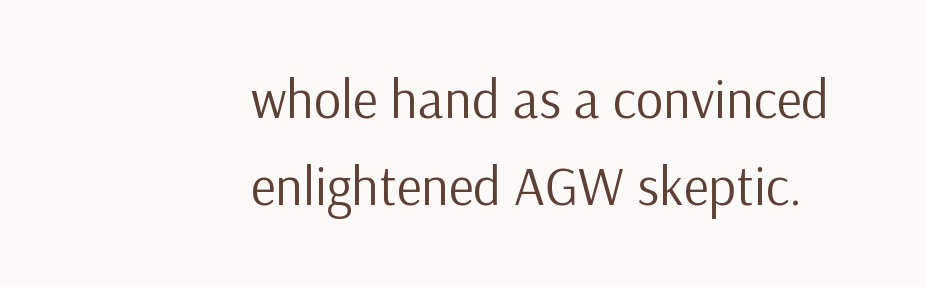whole hand as a convinced enlightened AGW skeptic.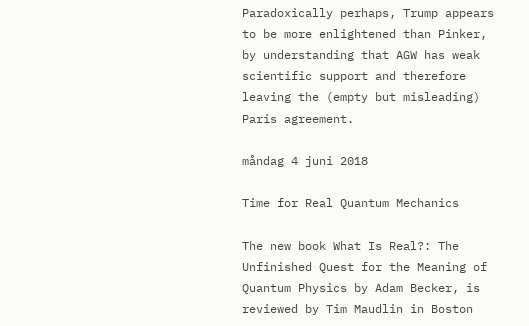Paradoxically perhaps, Trump appears to be more enlightened than Pinker, by understanding that AGW has weak scientific support and therefore leaving the (empty but misleading) Paris agreement.

måndag 4 juni 2018

Time for Real Quantum Mechanics

The new book What Is Real?: The Unfinished Quest for the Meaning of Quantum Physics by Adam Becker, is reviewed by Tim Maudlin in Boston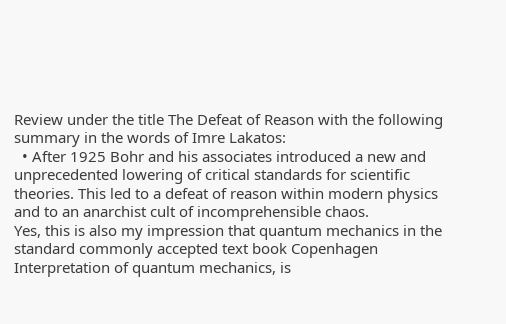Review under the title The Defeat of Reason with the following summary in the words of Imre Lakatos:
  • After 1925 Bohr and his associates introduced a new and unprecedented lowering of critical standards for scientific theories. This led to a defeat of reason within modern physics and to an anarchist cult of incomprehensible chaos.
Yes, this is also my impression that quantum mechanics in the standard commonly accepted text book Copenhagen Interpretation of quantum mechanics, is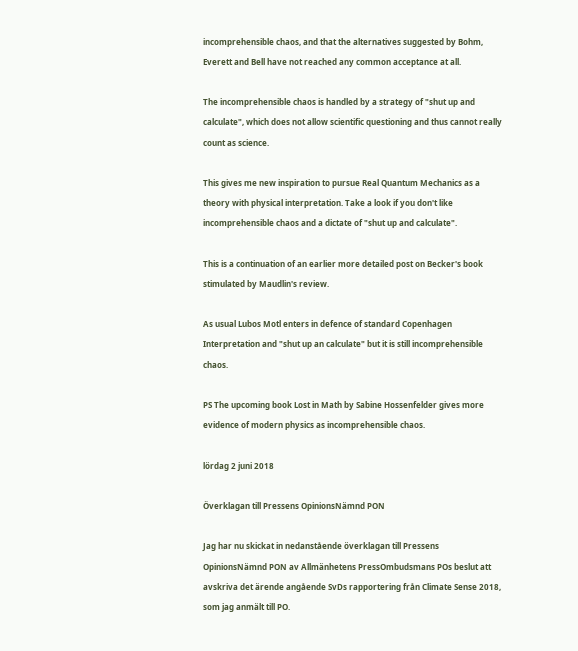incomprehensible chaos, and that the alternatives suggested by Bohm, Everett and Bell have not reached any common acceptance at all.

The incomprehensible chaos is handled by a strategy of "shut up and calculate", which does not allow scientific questioning and thus cannot really count as science.

This gives me new inspiration to pursue Real Quantum Mechanics as a theory with physical interpretation. Take a look if you don't like incomprehensible chaos and a dictate of "shut up and calculate".

This is a continuation of an earlier more detailed post on Becker's book stimulated by Maudlin's review.

As usual Lubos Motl enters in defence of standard Copenhagen Interpretation and "shut up an calculate" but it is still incomprehensible chaos.

PS The upcoming book Lost in Math by Sabine Hossenfelder gives more evidence of modern physics as incomprehensible chaos.

lördag 2 juni 2018

Överklagan till Pressens OpinionsNämnd PON

Jag har nu skickat in nedanstående överklagan till Pressens OpinionsNämnd PON av Allmänhetens PressOmbudsmans POs beslut att avskriva det ärende angående SvDs rapportering från Climate Sense 2018, som jag anmält till PO.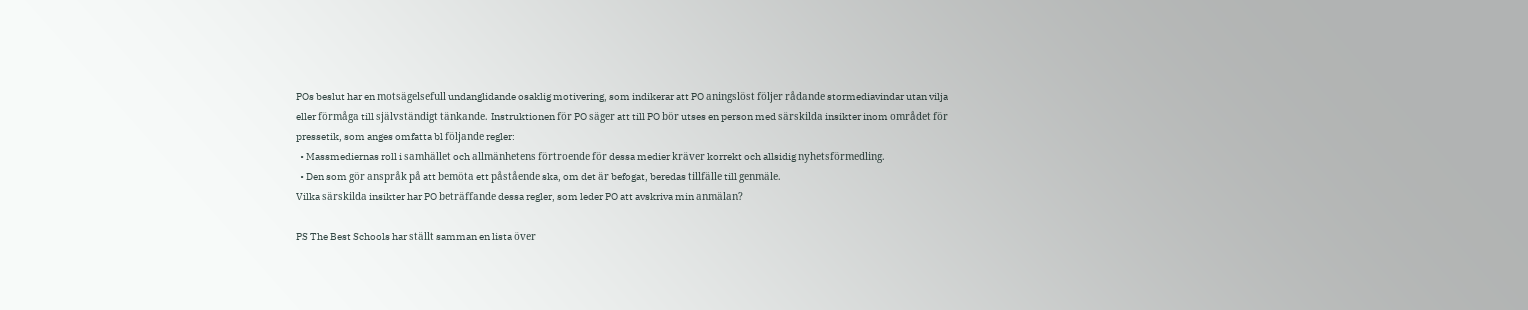POs beslut har en motsägelsefull undanglidande osaklig motivering, som indikerar att PO aningslöst följer rådande stormediavindar utan vilja eller förmåga till självständigt tänkande. Instruktionen för PO säger att till PO bör utses en person med särskilda insikter inom området för pressetik, som anges omfatta bl följande regler:
  • Massmediernas roll i samhället och allmänhetens förtroende för dessa medier kräver korrekt och allsidig nyhetsförmedling.
  • Den som gör anspråk på att bemöta ett påstående ska, om det är befogat, beredas tillfälle till genmäle.
Vilka särskilda insikter har PO beträffande dessa regler, som leder PO att avskriva min anmälan?

PS The Best Schools har ställt samman en lista över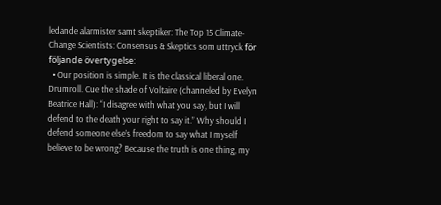ledande alarmister samt skeptiker: The Top 15 Climate-Change Scientists: Consensus & Skeptics som uttryck för följande övertygelse:
  • Our position is simple. It is the classical liberal one. Drumroll. Cue the shade of Voltaire (channeled by Evelyn Beatrice Hall): “I disagree with what you say, but I will defend to the death your right to say it.” Why should I defend someone else’s freedom to say what I myself believe to be wrong? Because the truth is one thing, my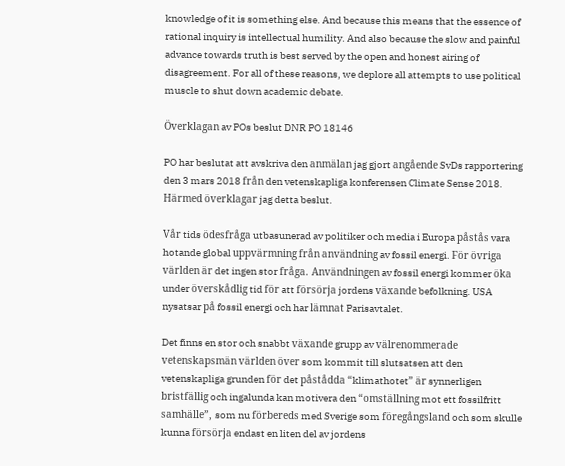knowledge of it is something else. And because this means that the essence of rational inquiry is intellectual humility. And also because the slow and painful advance towards truth is best served by the open and honest airing of disagreement. For all of these reasons, we deplore all attempts to use political muscle to shut down academic debate.

Överklagan av POs beslut DNR PO 18146

PO har beslutat att avskriva den anmälan jag gjort angående SvDs rapportering den 3 mars 2018 från den vetenskapliga konferensen Climate Sense 2018. Härmed överklagar jag detta beslut.

Vår tids ödesfråga utbasunerad av politiker och media i Europa påstås vara hotande global uppvärmning från användning av fossil energi. För övriga världen är det ingen stor fråga. Användningen av fossil energi kommer öka under överskådlig tid för att försörja jordens växande befolkning. USA nysatsar på fossil energi och har lämnat Parisavtalet.

Det finns en stor och snabbt växande grupp av välrenommerade vetenskapsmän världen över som kommit till slutsatsen att den vetenskapliga grunden för det påstådda “klimathotet” är synnerligen bristfällig och ingalunda kan motivera den “omställning mot ett fossilfritt samhälle”, som nu förbereds med Sverige som föregångsland och som skulle kunna försörja endast en liten del av jordens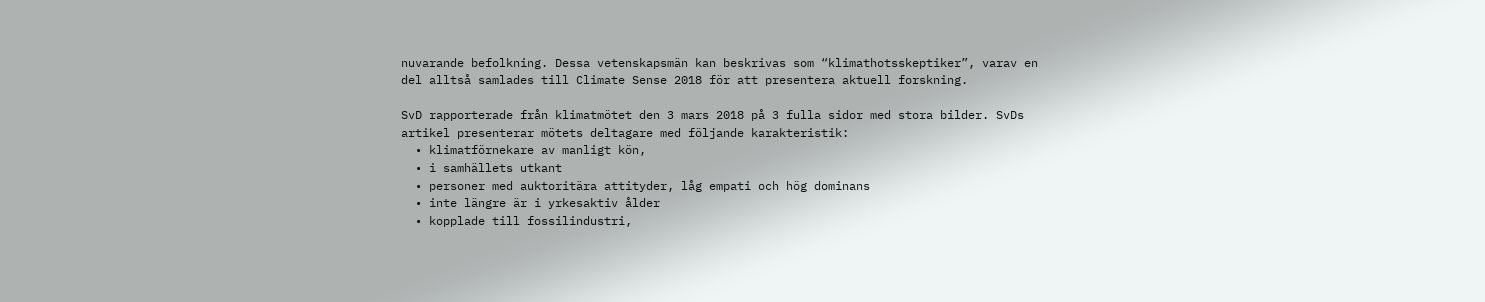nuvarande befolkning. Dessa vetenskapsmän kan beskrivas som “klimathotsskeptiker”, varav en del alltså samlades till Climate Sense 2018 för att presentera aktuell forskning.

SvD rapporterade från klimatmötet den 3 mars 2018 på 3 fulla sidor med stora bilder. SvDs artikel presenterar mötets deltagare med följande karakteristik:
  • klimatförnekare av manligt kön,
  • i samhällets utkant
  • personer med auktoritära attityder, låg empati och hög dominans
  • inte längre är i yrkesaktiv ålder
  • kopplade till fossilindustri,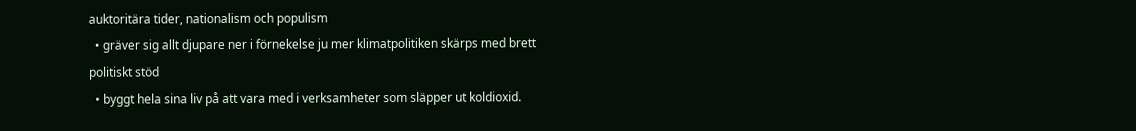auktoritära tider, nationalism och populism
  • gräver sig allt djupare ner i förnekelse ju mer klimatpolitiken skärps med brett politiskt stöd
  • byggt hela sina liv på att vara med i verksamheter som släpper ut koldioxid.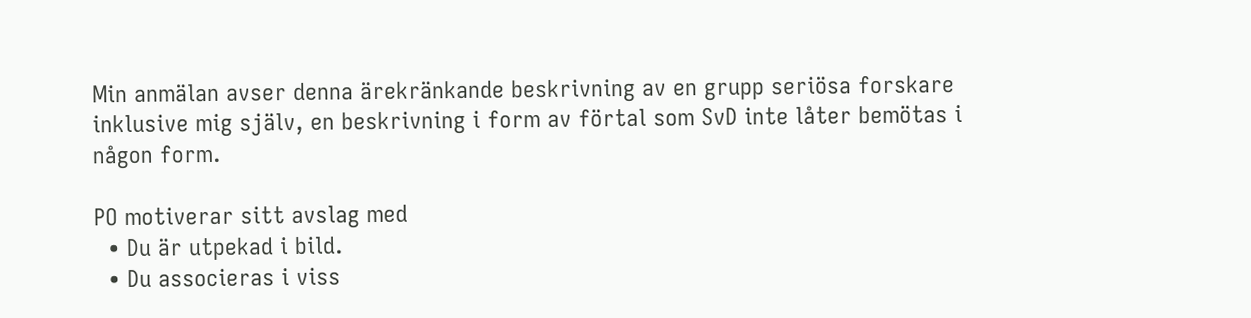Min anmälan avser denna ärekränkande beskrivning av en grupp seriösa forskare inklusive mig själv, en beskrivning i form av förtal som SvD inte låter bemötas i någon form.

PO motiverar sitt avslag med
  • Du är utpekad i bild.
  • Du associeras i viss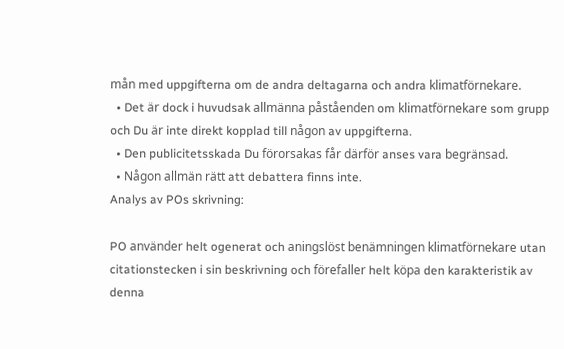mån med uppgifterna om de andra deltagarna och andra klimatförnekare.
  • Det är dock i huvudsak allmänna påståenden om klimatförnekare som grupp och Du är inte direkt kopplad till någon av uppgifterna.
  • Den publicitetsskada Du förorsakas får därför anses vara begränsad.
  • Någon allmän rätt att debattera finns inte.
Analys av POs skrivning:

PO använder helt ogenerat och aningslöst benämningen klimatförnekare utan citationstecken i sin beskrivning och förefaller helt köpa den karakteristik av denna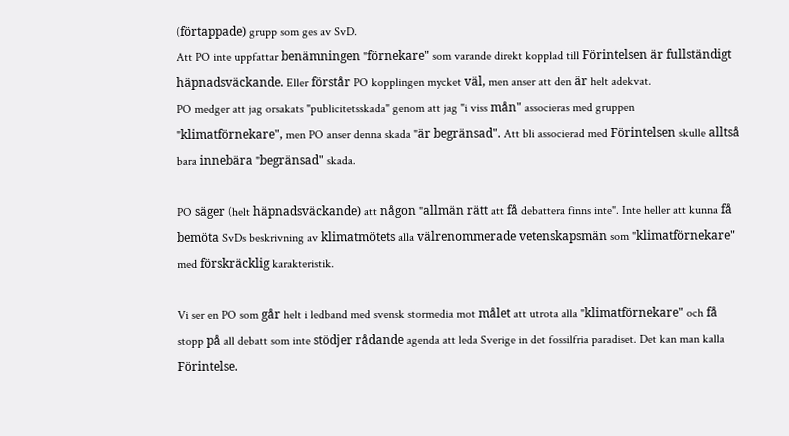(förtappade) grupp som ges av SvD.
Att PO inte uppfattar benämningen "förnekare" som varande direkt kopplad till Förintelsen är fullständigt häpnadsväckande. Eller förstår PO kopplingen mycket väl, men anser att den är helt adekvat.
PO medger att jag orsakats "publicitetsskada" genom att jag "i viss mån" associeras med gruppen "klimatförnekare", men PO anser denna skada "är begränsad". Att bli associerad med Förintelsen skulle alltså bara innebära "begränsad" skada.

PO säger (helt häpnadsväckande) att någon "allmän rätt att få debattera finns inte". Inte heller att kunna få bemöta SvDs beskrivning av klimatmötets alla välrenommerade vetenskapsmän som "klimatförnekare" med förskräcklig karakteristik.

Vi ser en PO som går helt i ledband med svensk stormedia mot målet att utrota alla "klimatförnekare" och få stopp på all debatt som inte stödjer rådande agenda att leda Sverige in det fossilfria paradiset. Det kan man kalla Förintelse.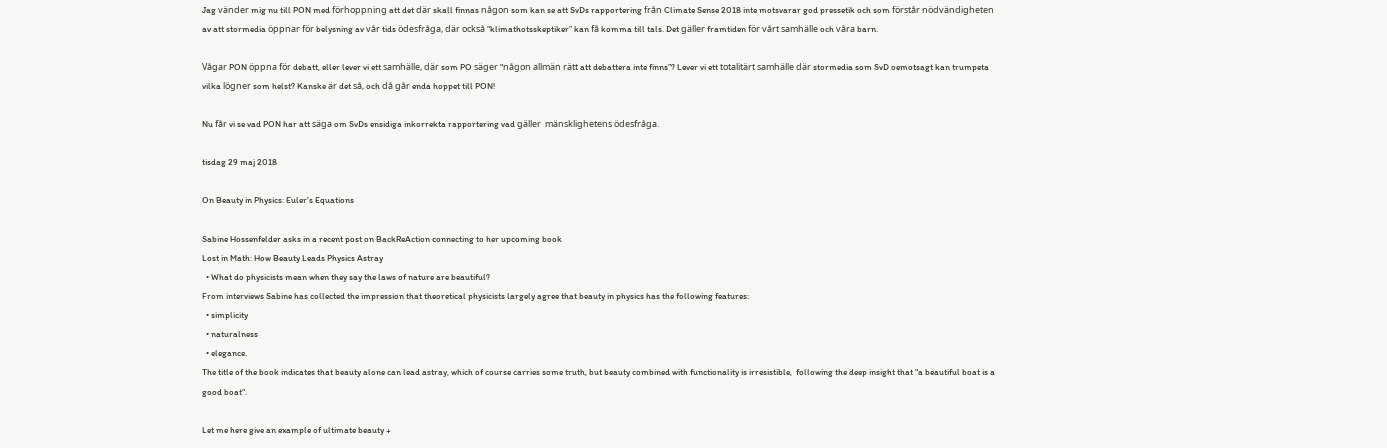Jag vänder mig nu till PON med förhoppning att det där skall finnas någon som kan se att SvDs rapportering från Climate Sense 2018 inte motsvarar god pressetik och som förstår nödvändigheten av att stormedia öppnar för belysning av vår tids ödesfråga, där också “klimathotsskeptiker” kan få komma till tals. Det gäller framtiden för vårt samhälle och våra barn.

Vågar PON öppna för debatt, eller lever vi ett samhälle, där som PO säger "någon allmän rätt att debattera inte finns”? Lever vi ett totalitärt samhälle där stormedia som SvD oemotsagt kan trumpeta vilka lögner som helst? Kanske är det så, och då går enda hoppet till PON!

Nu får vi se vad PON har att säga om SvDs ensidiga inkorrekta rapportering vad gäller  mänsklighetens ödesfråga.

tisdag 29 maj 2018

On Beauty in Physics: Euler's Equations

Sabine Hossenfelder asks in a recent post on BackReAction connecting to her upcoming book
Lost in Math: How Beauty Leads Physics Astray
  • What do physicists mean when they say the laws of nature are beautiful?
From interviews Sabine has collected the impression that theoretical physicists largely agree that beauty in physics has the following features:
  • simplicity
  • naturalness
  • elegance.
The title of the book indicates that beauty alone can lead astray, which of course carries some truth, but beauty combined with functionality is irresistible,  following the deep insight that "a beautiful boat is a good boat".

Let me here give an example of ultimate beauty +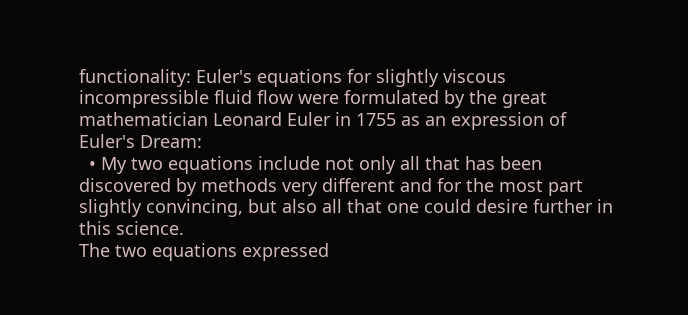functionality: Euler's equations for slightly viscous incompressible fluid flow were formulated by the great mathematician Leonard Euler in 1755 as an expression of Euler's Dream:
  • My two equations include not only all that has been discovered by methods very different and for the most part slightly convincing, but also all that one could desire further in this science.
The two equations expressed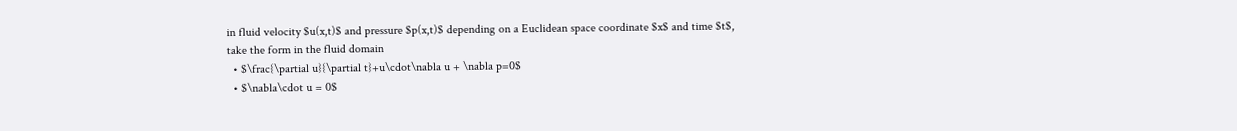in fluid velocity $u(x,t)$ and pressure $p(x,t)$ depending on a Euclidean space coordinate $x$ and time $t$, take the form in the fluid domain
  • $\frac{\partial u}{\partial t}+u\cdot\nabla u + \nabla p=0$
  • $\nabla\cdot u = 0$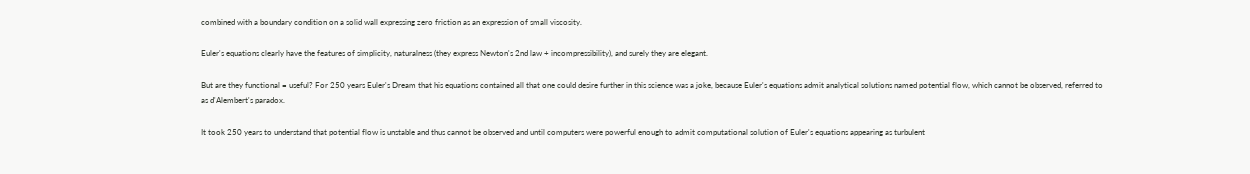combined with a boundary condition on a solid wall expressing zero friction as an expression of small viscosity.

Euler's equations clearly have the features of simplicity, naturalness (they express Newton's 2nd law + incompressibility), and surely they are elegant.

But are they functional = useful? For 250 years Euler's Dream that his equations contained all that one could desire further in this science was a joke, because Euler's equations admit analytical solutions named potential flow, which cannot be observed, referred to as d'Alembert's paradox.

It took 250 years to understand that potential flow is unstable and thus cannot be observed and until computers were powerful enough to admit computational solution of Euler's equations appearing as turbulent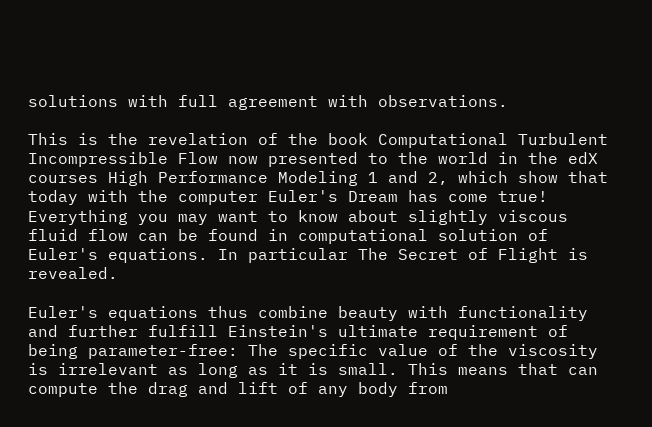solutions with full agreement with observations.

This is the revelation of the book Computational Turbulent Incompressible Flow now presented to the world in the edX courses High Performance Modeling 1 and 2, which show that today with the computer Euler's Dream has come true! Everything you may want to know about slightly viscous fluid flow can be found in computational solution of Euler's equations. In particular The Secret of Flight is revealed.

Euler's equations thus combine beauty with functionality and further fulfill Einstein's ultimate requirement of being parameter-free: The specific value of the viscosity is irrelevant as long as it is small. This means that can compute the drag and lift of any body from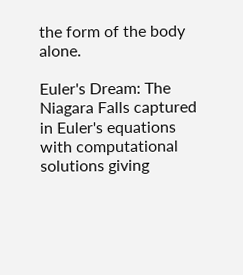the form of the body alone.

Euler's Dream: The Niagara Falls captured in Euler's equations with computational solutions giving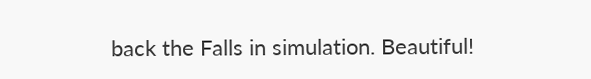back the Falls in simulation. Beautiful!